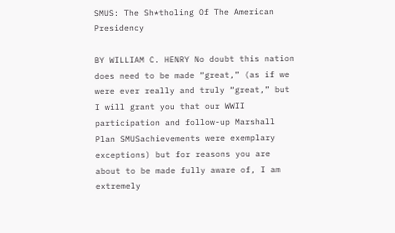SMUS: The Sh*tholing Of The American Presidency

BY WILLIAM C. HENRY No doubt this nation does need to be made “great,” (as if we were ever really and truly “great,” but I will grant you that our WWII participation and follow-up Marshall Plan SMUSachievements were exemplary exceptions) but for reasons you are about to be made fully aware of, I am extremely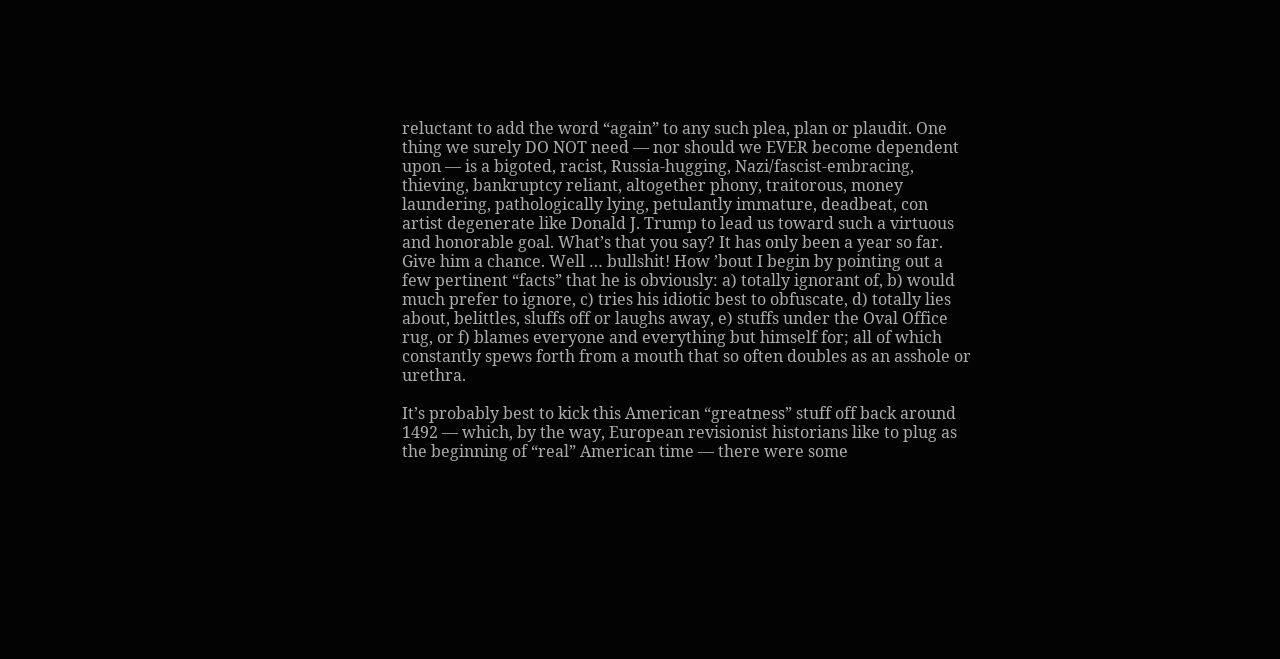reluctant to add the word “again” to any such plea, plan or plaudit. One thing we surely DO NOT need — nor should we EVER become dependent upon — is a bigoted, racist, Russia-hugging, Nazi/fascist-embracing, thieving, bankruptcy reliant, altogether phony, traitorous, money laundering, pathologically lying, petulantly immature, deadbeat, con artist degenerate like Donald J. Trump to lead us toward such a virtuous and honorable goal. What’s that you say? It has only been a year so far. Give him a chance. Well … bullshit! How ’bout I begin by pointing out a few pertinent “facts” that he is obviously: a) totally ignorant of, b) would much prefer to ignore, c) tries his idiotic best to obfuscate, d) totally lies about, belittles, sluffs off or laughs away, e) stuffs under the Oval Office rug, or f) blames everyone and everything but himself for; all of which constantly spews forth from a mouth that so often doubles as an asshole or urethra.

It’s probably best to kick this American “greatness” stuff off back around 1492 — which, by the way, European revisionist historians like to plug as the beginning of “real” American time — there were some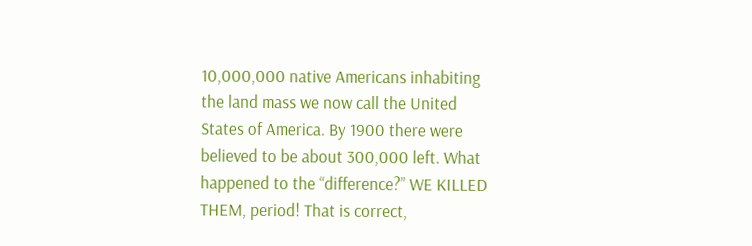10,000,000 native Americans inhabiting the land mass we now call the United States of America. By 1900 there were believed to be about 300,000 left. What happened to the “difference?” WE KILLED THEM, period! That is correct,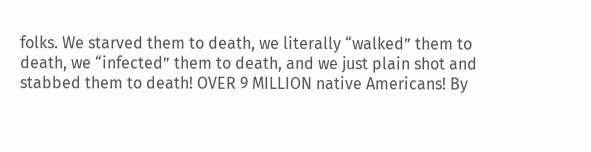folks. We starved them to death, we literally “walked” them to death, we “infected” them to death, and we just plain shot and stabbed them to death! OVER 9 MILLION native Americans! By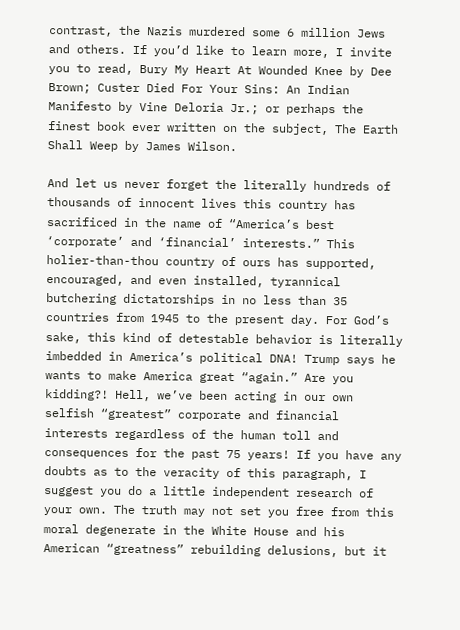contrast, the Nazis murdered some 6 million Jews and others. If you’d like to learn more, I invite you to read, Bury My Heart At Wounded Knee by Dee Brown; Custer Died For Your Sins: An Indian Manifesto by Vine Deloria Jr.; or perhaps the finest book ever written on the subject, The Earth Shall Weep by James Wilson.

And let us never forget the literally hundreds of thousands of innocent lives this country has sacrificed in the name of “America’s best ‘corporate’ and ‘financial’ interests.” This holier-than-thou country of ours has supported, encouraged, and even installed, tyrannical butchering dictatorships in no less than 35 countries from 1945 to the present day. For God’s sake, this kind of detestable behavior is literally imbedded in America’s political DNA! Trump says he wants to make America great “again.” Are you kidding?! Hell, we’ve been acting in our own selfish “greatest” corporate and financial interests regardless of the human toll and consequences for the past 75 years! If you have any doubts as to the veracity of this paragraph, I suggest you do a little independent research of your own. The truth may not set you free from this moral degenerate in the White House and his American “greatness” rebuilding delusions, but it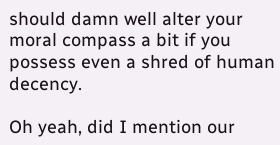should damn well alter your moral compass a bit if you possess even a shred of human decency.

Oh yeah, did I mention our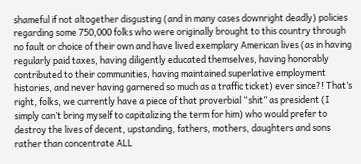shameful if not altogether disgusting (and in many cases downright deadly) policies regarding some 750,000 folks who were originally brought to this country through no fault or choice of their own and have lived exemplary American lives (as in having regularly paid taxes, having diligently educated themselves, having honorably contributed to their communities, having maintained superlative employment histories, and never having garnered so much as a traffic ticket) ever since?! That’s right, folks, we currently have a piece of that proverbial “shit” as president (I simply can’t bring myself to capitalizing the term for him) who would prefer to destroy the lives of decent, upstanding, fathers, mothers, daughters and sons rather than concentrate ALL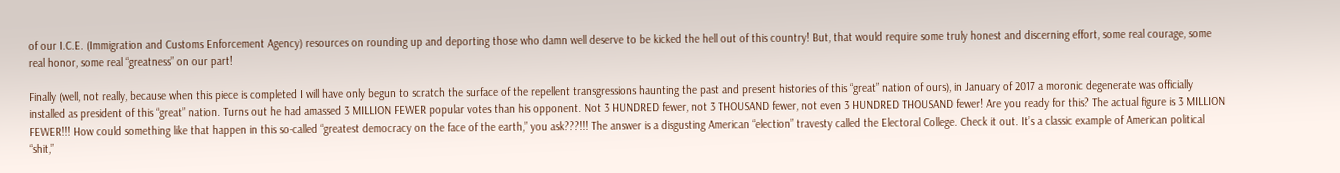of our I.C.E. (Immigration and Customs Enforcement Agency) resources on rounding up and deporting those who damn well deserve to be kicked the hell out of this country! But, that would require some truly honest and discerning effort, some real courage, some real honor, some real “greatness” on our part!

Finally (well, not really, because when this piece is completed I will have only begun to scratch the surface of the repellent transgressions haunting the past and present histories of this “great” nation of ours), in January of 2017 a moronic degenerate was officially installed as president of this “great” nation. Turns out he had amassed 3 MILLION FEWER popular votes than his opponent. Not 3 HUNDRED fewer, not 3 THOUSAND fewer, not even 3 HUNDRED THOUSAND fewer! Are you ready for this? The actual figure is 3 MILLION FEWER!!! How could something like that happen in this so-called “greatest democracy on the face of the earth,” you ask???!!! The answer is a disgusting American “election” travesty called the Electoral College. Check it out. It’s a classic example of American political “shit,”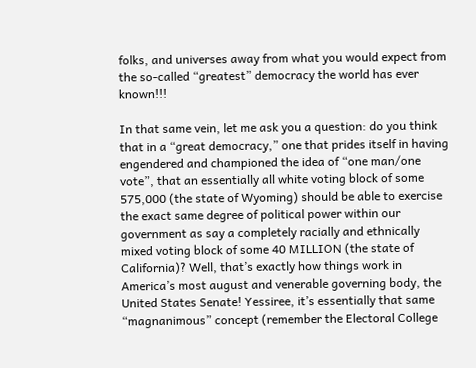folks, and universes away from what you would expect from the so-called “greatest” democracy the world has ever known!!!

In that same vein, let me ask you a question: do you think that in a “great democracy,” one that prides itself in having engendered and championed the idea of “one man/one vote”, that an essentially all white voting block of some 575,000 (the state of Wyoming) should be able to exercise the exact same degree of political power within our government as say a completely racially and ethnically mixed voting block of some 40 MILLION (the state of California)? Well, that’s exactly how things work in America’s most august and venerable governing body, the United States Senate! Yessiree, it’s essentially that same “magnanimous” concept (remember the Electoral College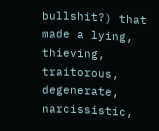bullshit?) that made a lying, thieving, traitorous, degenerate, narcissistic,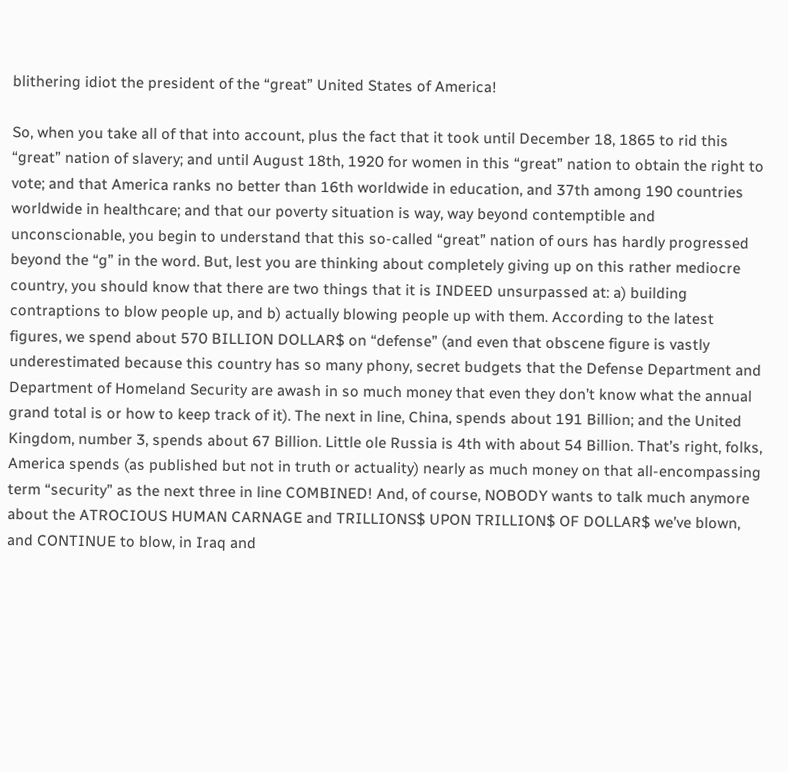blithering idiot the president of the “great” United States of America!

So, when you take all of that into account, plus the fact that it took until December 18, 1865 to rid this “great” nation of slavery; and until August 18th, 1920 for women in this “great” nation to obtain the right to vote; and that America ranks no better than 16th worldwide in education, and 37th among 190 countries worldwide in healthcare; and that our poverty situation is way, way beyond contemptible and unconscionable, you begin to understand that this so-called “great” nation of ours has hardly progressed beyond the “g” in the word. But, lest you are thinking about completely giving up on this rather mediocre country, you should know that there are two things that it is INDEED unsurpassed at: a) building contraptions to blow people up, and b) actually blowing people up with them. According to the latest figures, we spend about 570 BILLION DOLLAR$ on “defense” (and even that obscene figure is vastly underestimated because this country has so many phony, secret budgets that the Defense Department and Department of Homeland Security are awash in so much money that even they don’t know what the annual grand total is or how to keep track of it). The next in line, China, spends about 191 Billion; and the United Kingdom, number 3, spends about 67 Billion. Little ole Russia is 4th with about 54 Billion. That’s right, folks, America spends (as published but not in truth or actuality) nearly as much money on that all-encompassing term “security” as the next three in line COMBINED! And, of course, NOBODY wants to talk much anymore about the ATROCIOUS HUMAN CARNAGE and TRILLIONS$ UPON TRILLION$ OF DOLLAR$ we’ve blown, and CONTINUE to blow, in Iraq and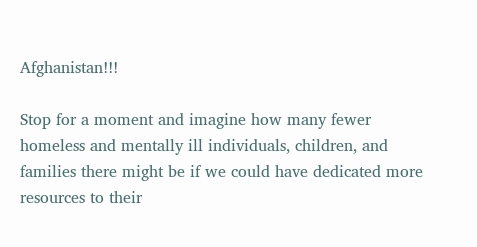Afghanistan!!!

Stop for a moment and imagine how many fewer homeless and mentally ill individuals, children, and families there might be if we could have dedicated more resources to their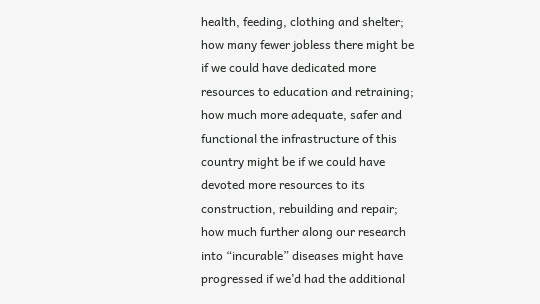health, feeding, clothing and shelter; how many fewer jobless there might be if we could have dedicated more resources to education and retraining; how much more adequate, safer and functional the infrastructure of this country might be if we could have devoted more resources to its construction, rebuilding and repair; how much further along our research into “incurable” diseases might have progressed if we’d had the additional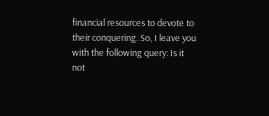financial resources to devote to their conquering. So, I leave you with the following query: Is it not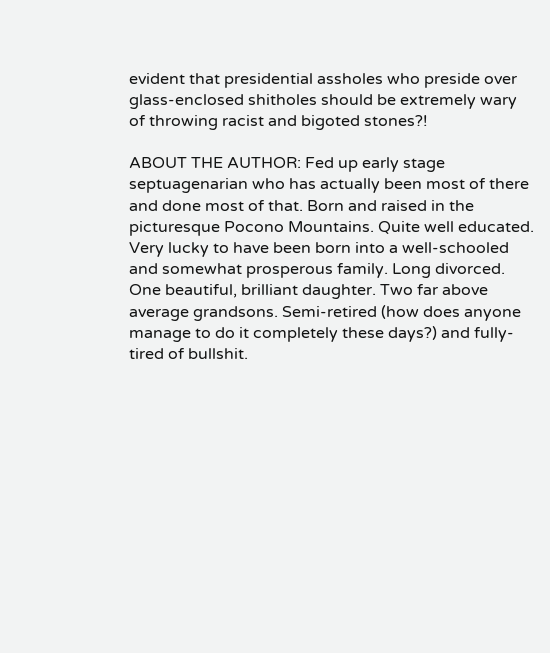evident that presidential assholes who preside over glass-enclosed shitholes should be extremely wary of throwing racist and bigoted stones?!

ABOUT THE AUTHOR: Fed up early stage septuagenarian who has actually been most of there and done most of that. Born and raised in the picturesque Pocono Mountains. Quite well educated. Very lucky to have been born into a well-schooled and somewhat prosperous family. Long divorced. One beautiful, brilliant daughter. Two far above average grandsons. Semi-retired (how does anyone manage to do it completely these days?) and fully-tired of bullshit.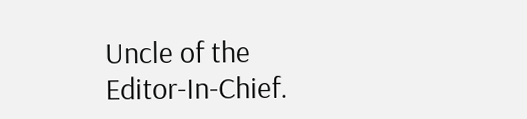Uncle of the Editor-In-Chief.